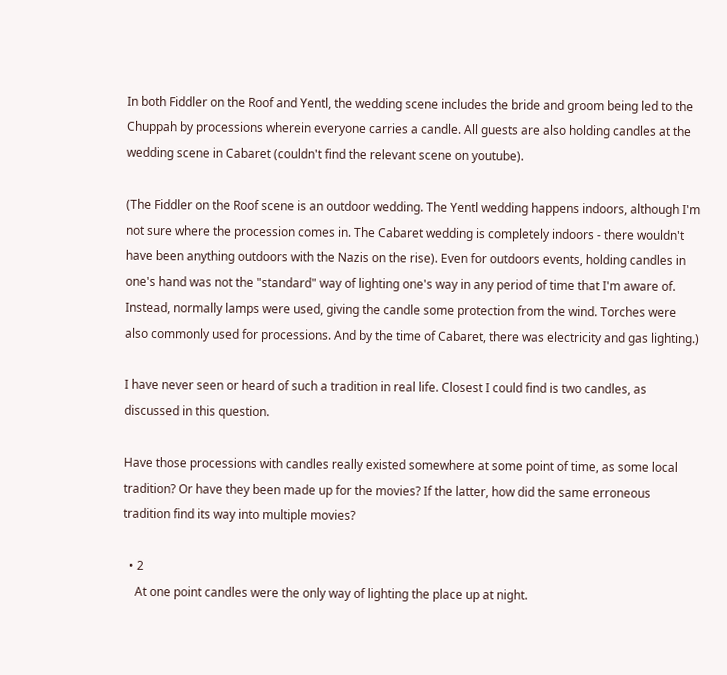In both Fiddler on the Roof and Yentl, the wedding scene includes the bride and groom being led to the Chuppah by processions wherein everyone carries a candle. All guests are also holding candles at the wedding scene in Cabaret (couldn't find the relevant scene on youtube).

(The Fiddler on the Roof scene is an outdoor wedding. The Yentl wedding happens indoors, although I'm not sure where the procession comes in. The Cabaret wedding is completely indoors - there wouldn't have been anything outdoors with the Nazis on the rise). Even for outdoors events, holding candles in one's hand was not the "standard" way of lighting one's way in any period of time that I'm aware of. Instead, normally lamps were used, giving the candle some protection from the wind. Torches were also commonly used for processions. And by the time of Cabaret, there was electricity and gas lighting.)

I have never seen or heard of such a tradition in real life. Closest I could find is two candles, as discussed in this question.

Have those processions with candles really existed somewhere at some point of time, as some local tradition? Or have they been made up for the movies? If the latter, how did the same erroneous tradition find its way into multiple movies?

  • 2
    At one point candles were the only way of lighting the place up at night.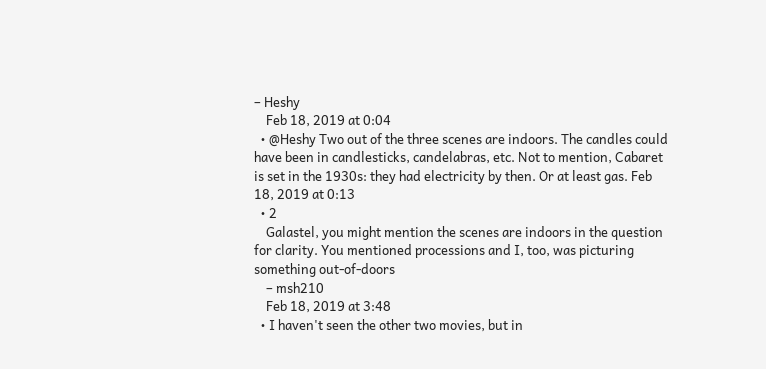– Heshy
    Feb 18, 2019 at 0:04
  • @Heshy Two out of the three scenes are indoors. The candles could have been in candlesticks, candelabras, etc. Not to mention, Cabaret is set in the 1930s: they had electricity by then. Or at least gas. Feb 18, 2019 at 0:13
  • 2
    Galastel, you might mention the scenes are indoors in the question for clarity. You mentioned processions and I, too, was picturing something out-of-doors
    – msh210
    Feb 18, 2019 at 3:48
  • I haven't seen the other two movies, but in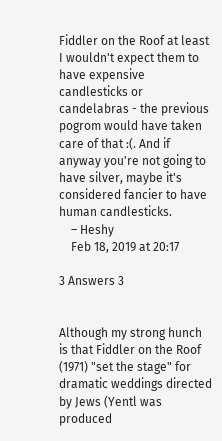Fiddler on the Roof at least I wouldn't expect them to have expensive candlesticks or candelabras - the previous pogrom would have taken care of that :(. And if anyway you're not going to have silver, maybe it's considered fancier to have human candlesticks.
    – Heshy
    Feb 18, 2019 at 20:17

3 Answers 3


Although my strong hunch is that Fiddler on the Roof (1971) "set the stage" for dramatic weddings directed by Jews (Yentl was produced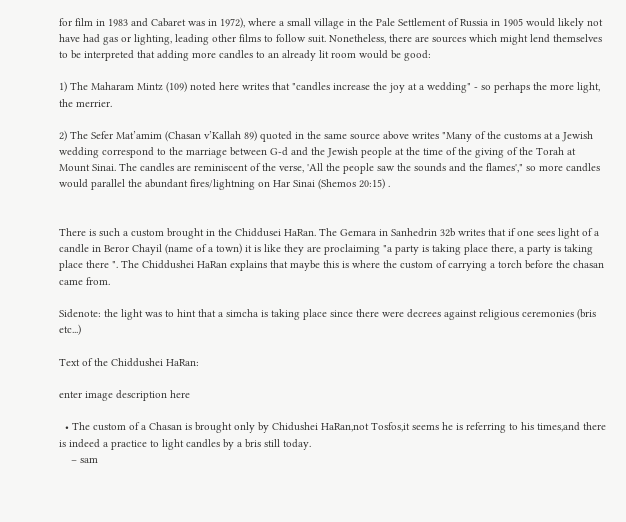for film in 1983 and Cabaret was in 1972), where a small village in the Pale Settlement of Russia in 1905 would likely not have had gas or lighting, leading other films to follow suit. Nonetheless, there are sources which might lend themselves to be interpreted that adding more candles to an already lit room would be good:

1) The Maharam Mintz (109) noted here writes that "candles increase the joy at a wedding" - so perhaps the more light, the merrier.

2) The Sefer Mat’amim (Chasan v’Kallah 89) quoted in the same source above writes "Many of the customs at a Jewish wedding correspond to the marriage between G‑d and the Jewish people at the time of the giving of the Torah at Mount Sinai. The candles are reminiscent of the verse, 'All the people saw the sounds and the flames'," so more candles would parallel the abundant fires/lightning on Har Sinai (Shemos 20:15) .


There is such a custom brought in the Chiddusei HaRan. The Gemara in Sanhedrin 32b writes that if one sees light of a candle in Beror Chayil (name of a town) it is like they are proclaiming "a party is taking place there, a party is taking place there ". The Chiddushei HaRan explains that maybe this is where the custom of carrying a torch before the chasan came from.

Sidenote: the light was to hint that a simcha is taking place since there were decrees against religious ceremonies (bris etc...)

Text of the Chiddushei HaRan:

enter image description here

  • The custom of a Chasan is brought only by Chidushei HaRan,not Tosfos,it seems he is referring to his times,and there is indeed a practice to light candles by a bris still today.
    – sam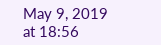May 9, 2019 at 18:56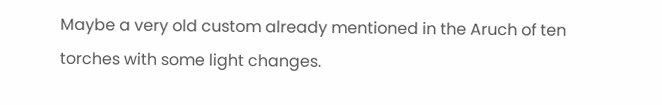Maybe a very old custom already mentioned in the Aruch of ten torches with some light changes.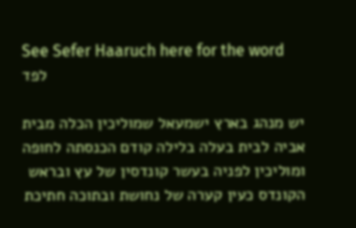See Sefer Haaruch here for the word לפד

יש מנהג בארץ ישמעאל שמוליכין הכלה מבית אביה לבית בעלה בלילה קודם הכנסתה לחופה ומוליכין לפניה בעשר קונדסין של עץ ובראש הקונדס כעין קערה של נחושת ובתוכה חתיכת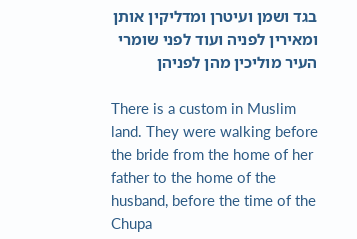בגד ושמן ועיטרן ומדליקין אותן ומאירין לפניה ועוד לפני שומרי העיר מוליכין מהן לפניהן

There is a custom in Muslim land. They were walking before the bride from the home of her father to the home of the husband, before the time of the Chupa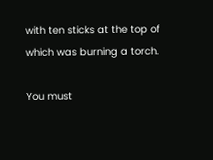with ten sticks at the top of which was burning a torch.

You must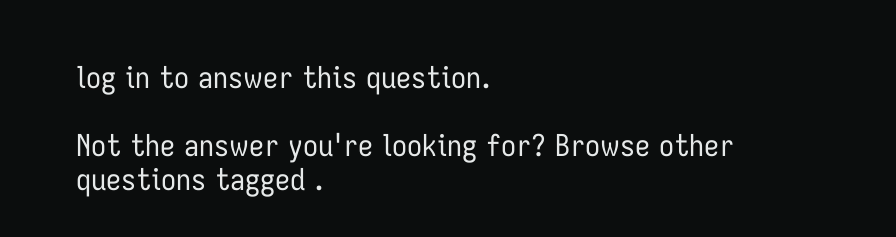log in to answer this question.

Not the answer you're looking for? Browse other questions tagged .